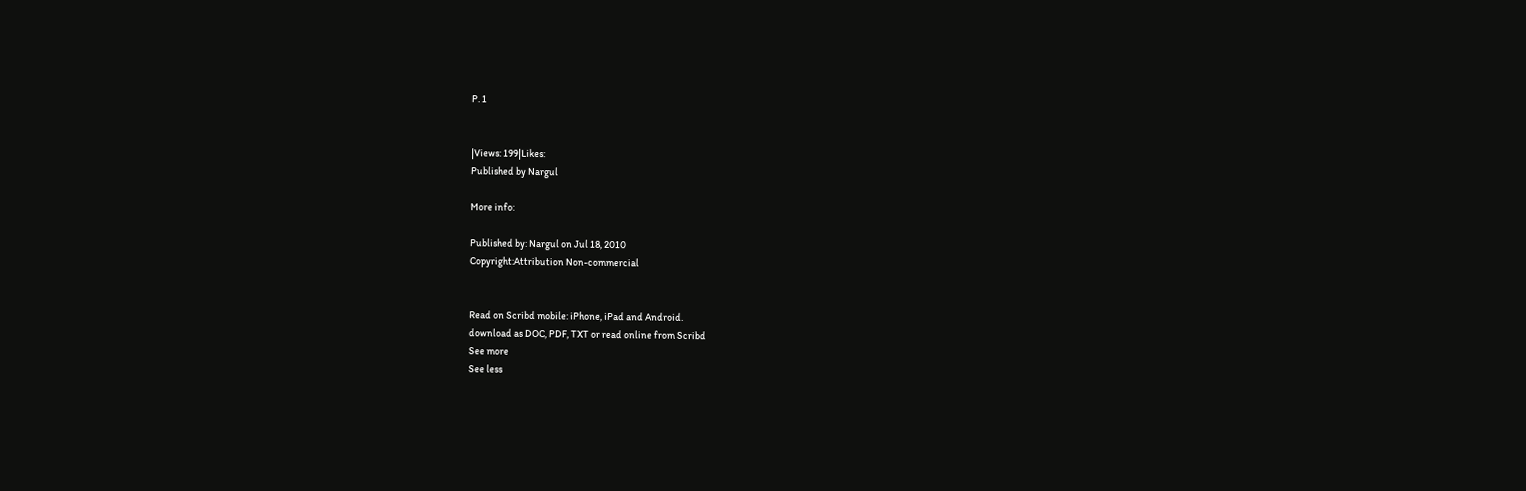P. 1


|Views: 199|Likes:
Published by Nargul

More info:

Published by: Nargul on Jul 18, 2010
Copyright:Attribution Non-commercial


Read on Scribd mobile: iPhone, iPad and Android.
download as DOC, PDF, TXT or read online from Scribd
See more
See less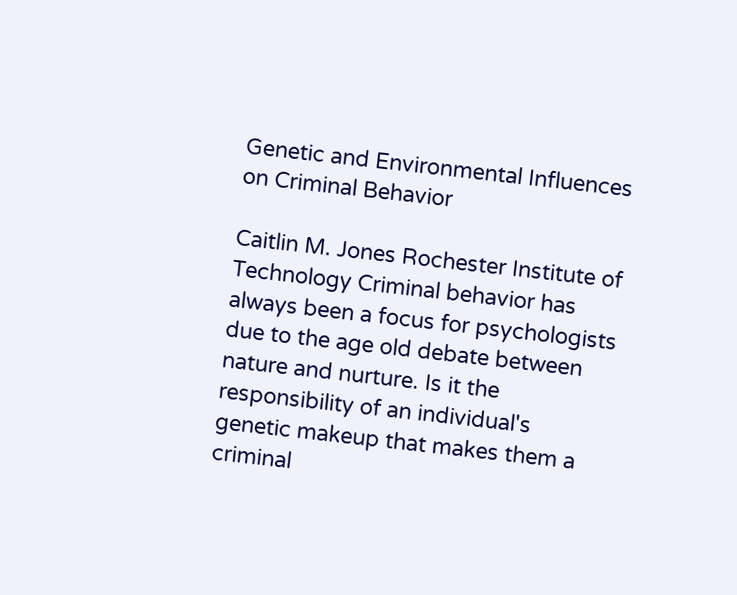Genetic and Environmental Influences on Criminal Behavior

Caitlin M. Jones Rochester Institute of Technology Criminal behavior has always been a focus for psychologists due to the age old debate between nature and nurture. Is it the responsibility of an individual's genetic makeup that makes them a criminal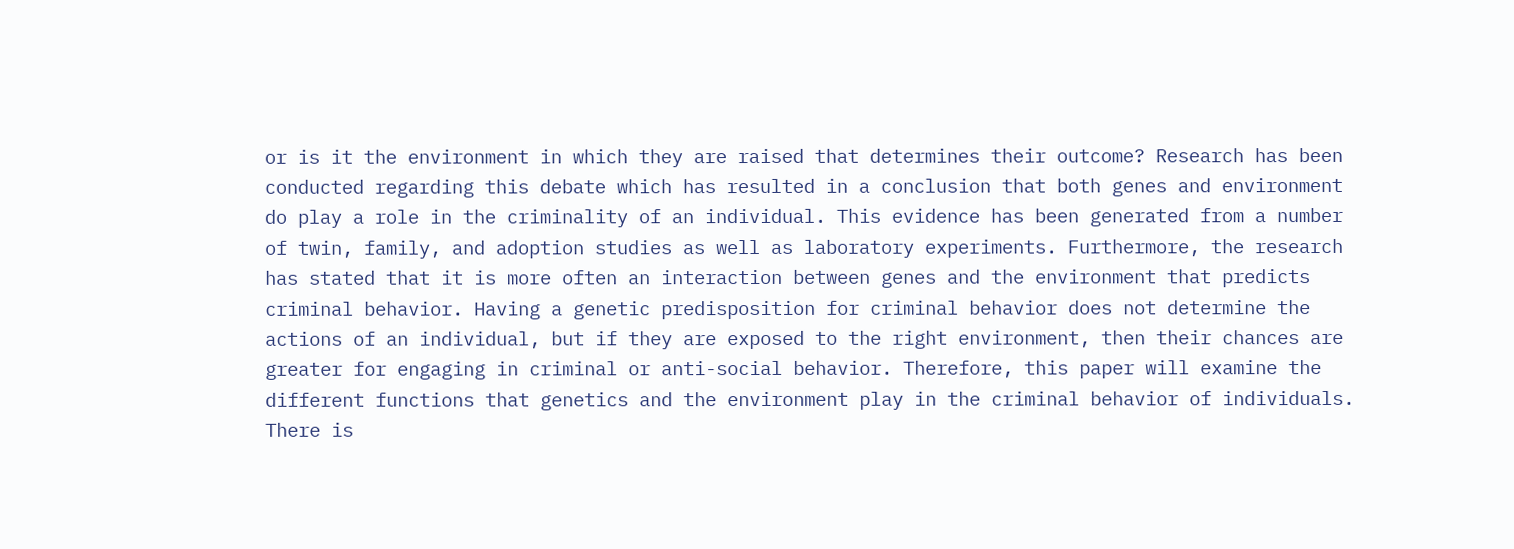or is it the environment in which they are raised that determines their outcome? Research has been conducted regarding this debate which has resulted in a conclusion that both genes and environment do play a role in the criminality of an individual. This evidence has been generated from a number of twin, family, and adoption studies as well as laboratory experiments. Furthermore, the research has stated that it is more often an interaction between genes and the environment that predicts criminal behavior. Having a genetic predisposition for criminal behavior does not determine the actions of an individual, but if they are exposed to the right environment, then their chances are greater for engaging in criminal or anti-social behavior. Therefore, this paper will examine the different functions that genetics and the environment play in the criminal behavior of individuals. There is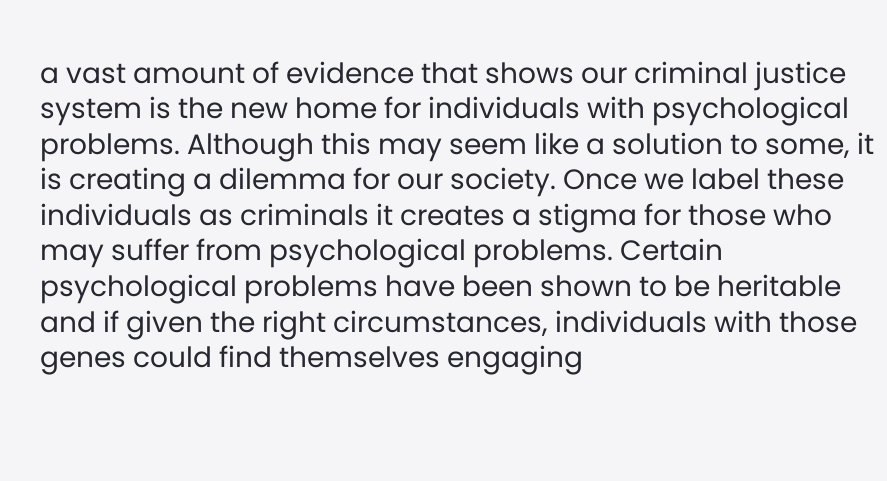a vast amount of evidence that shows our criminal justice system is the new home for individuals with psychological problems. Although this may seem like a solution to some, it is creating a dilemma for our society. Once we label these individuals as criminals it creates a stigma for those who may suffer from psychological problems. Certain psychological problems have been shown to be heritable and if given the right circumstances, individuals with those genes could find themselves engaging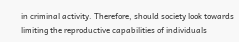in criminal activity. Therefore, should society look towards limiting the reproductive capabilities of individuals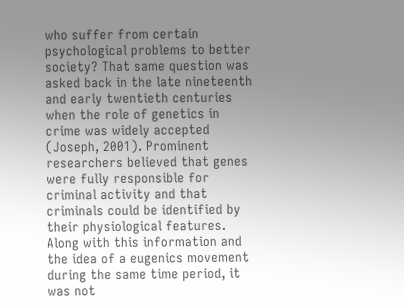who suffer from certain psychological problems to better society? That same question was asked back in the late nineteenth and early twentieth centuries when the role of genetics in crime was widely accepted (Joseph, 2001). Prominent researchers believed that genes were fully responsible for criminal activity and that criminals could be identified by their physiological features. Along with this information and the idea of a eugenics movement during the same time period, it was not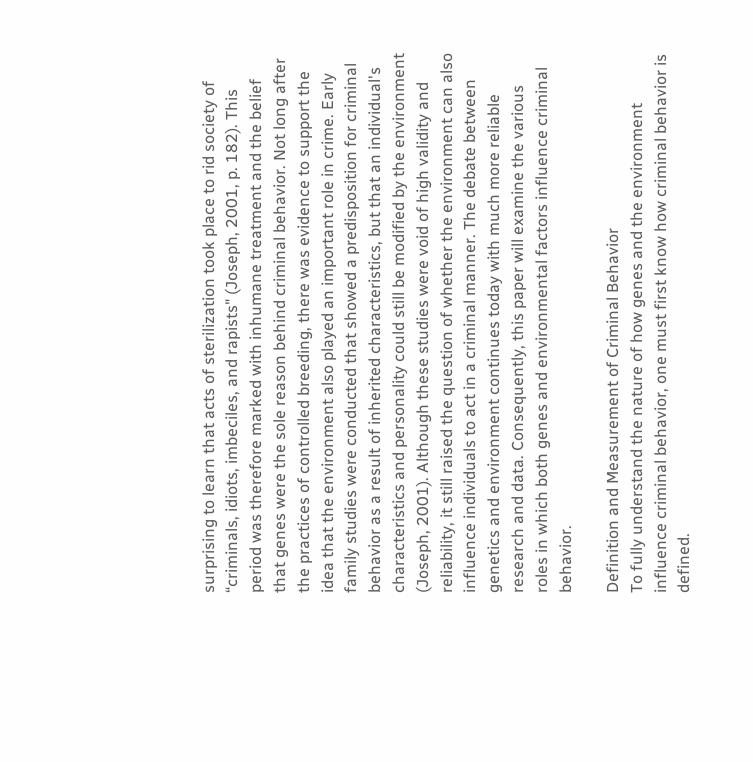surprising to learn that acts of sterilization took place to rid society of “criminals, idiots, imbeciles, and rapists" (Joseph, 2001, p. 182). This period was therefore marked with inhumane treatment and the belief that genes were the sole reason behind criminal behavior. Not long after the practices of controlled breeding, there was evidence to support the idea that the environment also played an important role in crime. Early family studies were conducted that showed a predisposition for criminal behavior as a result of inherited characteristics, but that an individual's characteristics and personality could still be modified by the environment (Joseph, 2001). Although these studies were void of high validity and reliability, it still raised the question of whether the environment can also influence individuals to act in a criminal manner. The debate between genetics and environment continues today with much more reliable research and data. Consequently, this paper will examine the various roles in which both genes and environmental factors influence criminal behavior.

Definition and Measurement of Criminal Behavior
To fully understand the nature of how genes and the environment influence criminal behavior, one must first know how criminal behavior is defined.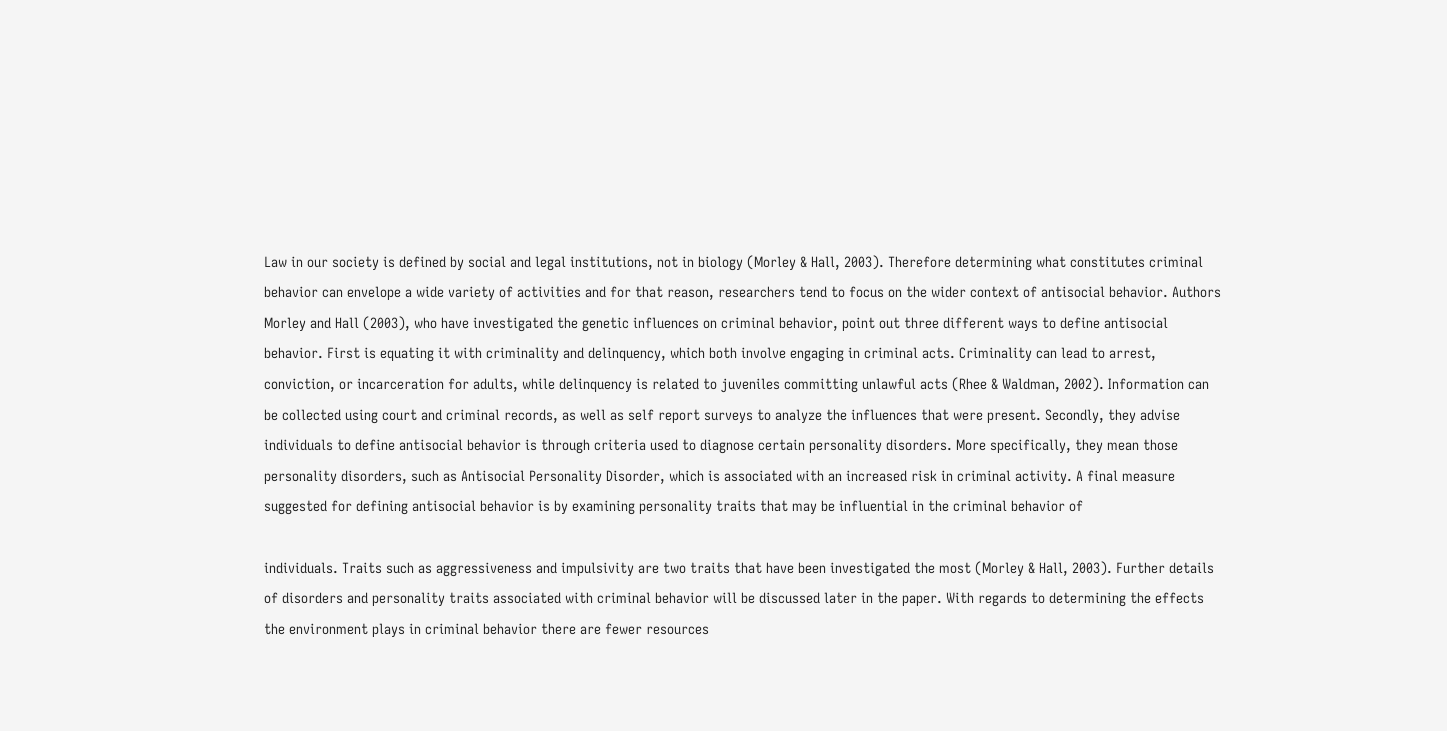Law in our society is defined by social and legal institutions, not in biology (Morley & Hall, 2003). Therefore determining what constitutes criminal behavior can envelope a wide variety of activities and for that reason, researchers tend to focus on the wider context of antisocial behavior. Authors Morley and Hall (2003), who have investigated the genetic influences on criminal behavior, point out three different ways to define antisocial behavior. First is equating it with criminality and delinquency, which both involve engaging in criminal acts. Criminality can lead to arrest, conviction, or incarceration for adults, while delinquency is related to juveniles committing unlawful acts (Rhee & Waldman, 2002). Information can be collected using court and criminal records, as well as self report surveys to analyze the influences that were present. Secondly, they advise individuals to define antisocial behavior is through criteria used to diagnose certain personality disorders. More specifically, they mean those personality disorders, such as Antisocial Personality Disorder, which is associated with an increased risk in criminal activity. A final measure suggested for defining antisocial behavior is by examining personality traits that may be influential in the criminal behavior of

individuals. Traits such as aggressiveness and impulsivity are two traits that have been investigated the most (Morley & Hall, 2003). Further details of disorders and personality traits associated with criminal behavior will be discussed later in the paper. With regards to determining the effects the environment plays in criminal behavior there are fewer resources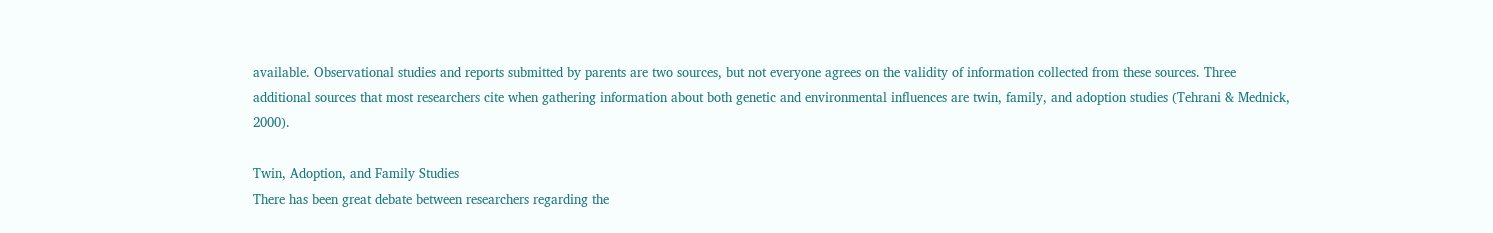available. Observational studies and reports submitted by parents are two sources, but not everyone agrees on the validity of information collected from these sources. Three additional sources that most researchers cite when gathering information about both genetic and environmental influences are twin, family, and adoption studies (Tehrani & Mednick, 2000).

Twin, Adoption, and Family Studies
There has been great debate between researchers regarding the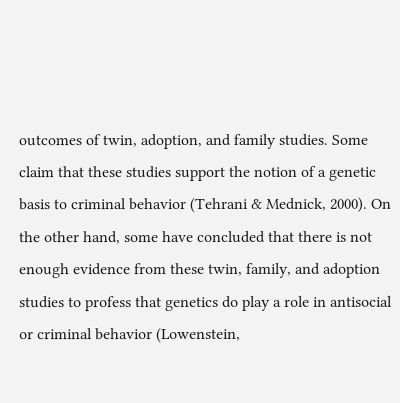outcomes of twin, adoption, and family studies. Some claim that these studies support the notion of a genetic basis to criminal behavior (Tehrani & Mednick, 2000). On the other hand, some have concluded that there is not enough evidence from these twin, family, and adoption studies to profess that genetics do play a role in antisocial or criminal behavior (Lowenstein,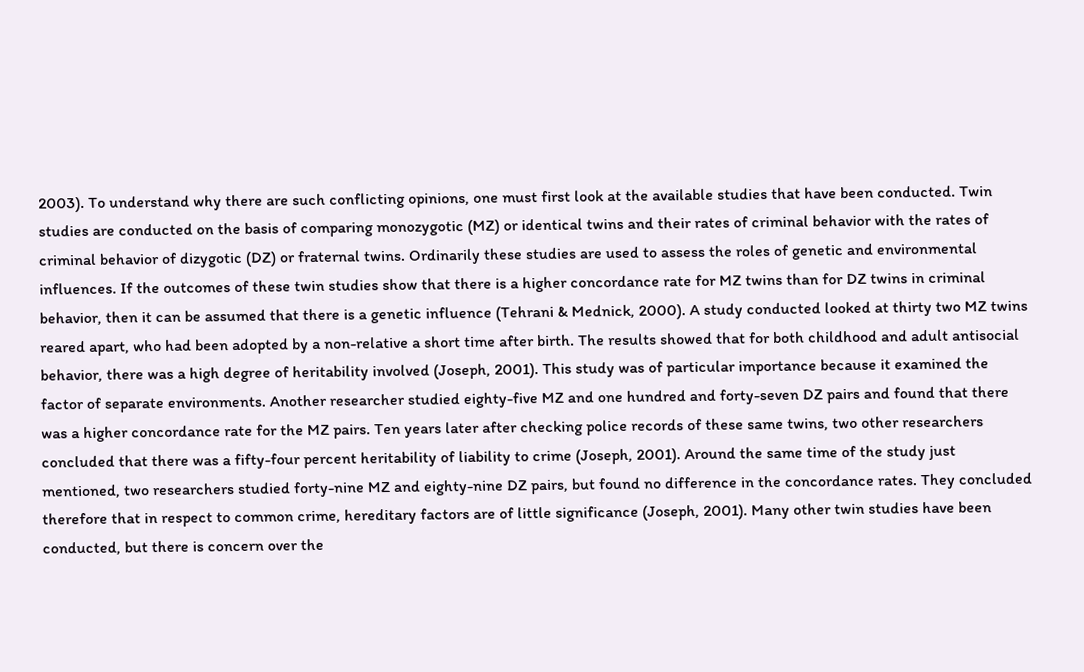2003). To understand why there are such conflicting opinions, one must first look at the available studies that have been conducted. Twin studies are conducted on the basis of comparing monozygotic (MZ) or identical twins and their rates of criminal behavior with the rates of criminal behavior of dizygotic (DZ) or fraternal twins. Ordinarily these studies are used to assess the roles of genetic and environmental influences. If the outcomes of these twin studies show that there is a higher concordance rate for MZ twins than for DZ twins in criminal behavior, then it can be assumed that there is a genetic influence (Tehrani & Mednick, 2000). A study conducted looked at thirty two MZ twins reared apart, who had been adopted by a non-relative a short time after birth. The results showed that for both childhood and adult antisocial behavior, there was a high degree of heritability involved (Joseph, 2001). This study was of particular importance because it examined the factor of separate environments. Another researcher studied eighty-five MZ and one hundred and forty-seven DZ pairs and found that there was a higher concordance rate for the MZ pairs. Ten years later after checking police records of these same twins, two other researchers concluded that there was a fifty-four percent heritability of liability to crime (Joseph, 2001). Around the same time of the study just mentioned, two researchers studied forty-nine MZ and eighty-nine DZ pairs, but found no difference in the concordance rates. They concluded therefore that in respect to common crime, hereditary factors are of little significance (Joseph, 2001). Many other twin studies have been conducted, but there is concern over the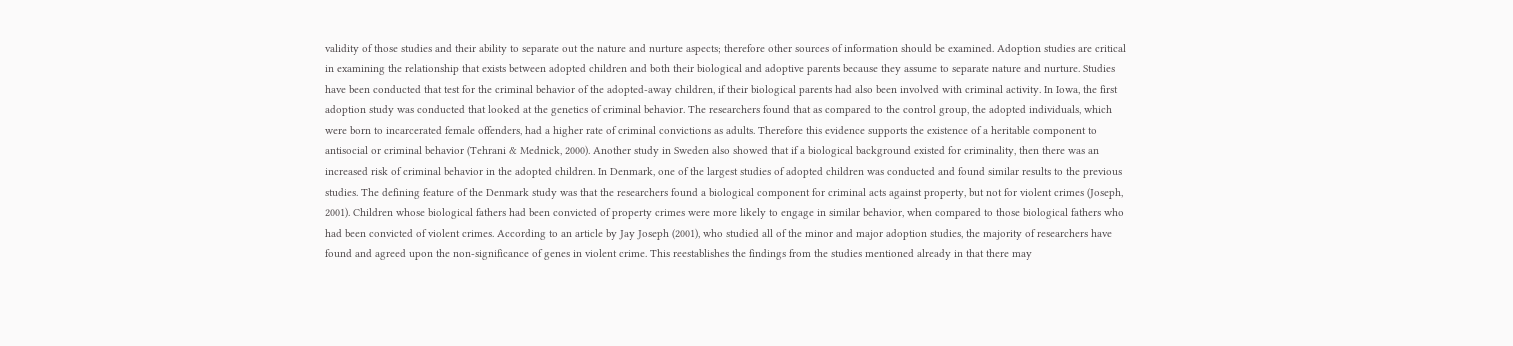validity of those studies and their ability to separate out the nature and nurture aspects; therefore other sources of information should be examined. Adoption studies are critical in examining the relationship that exists between adopted children and both their biological and adoptive parents because they assume to separate nature and nurture. Studies have been conducted that test for the criminal behavior of the adopted-away children, if their biological parents had also been involved with criminal activity. In Iowa, the first adoption study was conducted that looked at the genetics of criminal behavior. The researchers found that as compared to the control group, the adopted individuals, which were born to incarcerated female offenders, had a higher rate of criminal convictions as adults. Therefore this evidence supports the existence of a heritable component to antisocial or criminal behavior (Tehrani & Mednick, 2000). Another study in Sweden also showed that if a biological background existed for criminality, then there was an increased risk of criminal behavior in the adopted children. In Denmark, one of the largest studies of adopted children was conducted and found similar results to the previous studies. The defining feature of the Denmark study was that the researchers found a biological component for criminal acts against property, but not for violent crimes (Joseph, 2001). Children whose biological fathers had been convicted of property crimes were more likely to engage in similar behavior, when compared to those biological fathers who had been convicted of violent crimes. According to an article by Jay Joseph (2001), who studied all of the minor and major adoption studies, the majority of researchers have found and agreed upon the non-significance of genes in violent crime. This reestablishes the findings from the studies mentioned already in that there may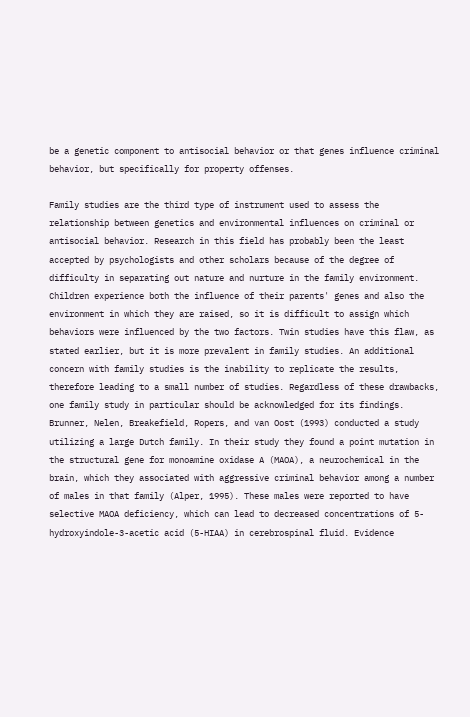be a genetic component to antisocial behavior or that genes influence criminal behavior, but specifically for property offenses.

Family studies are the third type of instrument used to assess the relationship between genetics and environmental influences on criminal or antisocial behavior. Research in this field has probably been the least accepted by psychologists and other scholars because of the degree of difficulty in separating out nature and nurture in the family environment. Children experience both the influence of their parents' genes and also the environment in which they are raised, so it is difficult to assign which behaviors were influenced by the two factors. Twin studies have this flaw, as stated earlier, but it is more prevalent in family studies. An additional concern with family studies is the inability to replicate the results, therefore leading to a small number of studies. Regardless of these drawbacks, one family study in particular should be acknowledged for its findings. Brunner, Nelen, Breakefield, Ropers, and van Oost (1993) conducted a study utilizing a large Dutch family. In their study they found a point mutation in the structural gene for monoamine oxidase A (MAOA), a neurochemical in the brain, which they associated with aggressive criminal behavior among a number of males in that family (Alper, 1995). These males were reported to have selective MAOA deficiency, which can lead to decreased concentrations of 5-hydroxyindole-3-acetic acid (5-HIAA) in cerebrospinal fluid. Evidence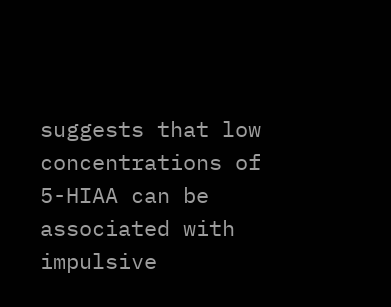suggests that low concentrations of 5-HIAA can be associated with impulsive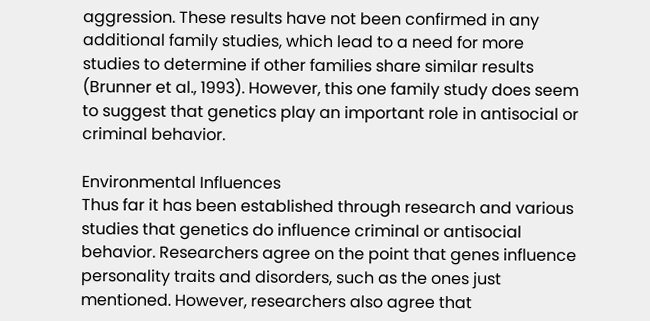aggression. These results have not been confirmed in any additional family studies, which lead to a need for more studies to determine if other families share similar results (Brunner et al., 1993). However, this one family study does seem to suggest that genetics play an important role in antisocial or criminal behavior.

Environmental Influences
Thus far it has been established through research and various studies that genetics do influence criminal or antisocial behavior. Researchers agree on the point that genes influence personality traits and disorders, such as the ones just mentioned. However, researchers also agree that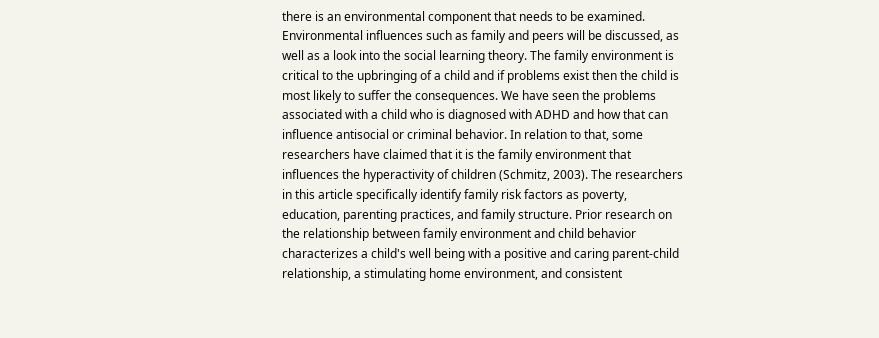there is an environmental component that needs to be examined. Environmental influences such as family and peers will be discussed, as well as a look into the social learning theory. The family environment is critical to the upbringing of a child and if problems exist then the child is most likely to suffer the consequences. We have seen the problems associated with a child who is diagnosed with ADHD and how that can influence antisocial or criminal behavior. In relation to that, some researchers have claimed that it is the family environment that influences the hyperactivity of children (Schmitz, 2003). The researchers in this article specifically identify family risk factors as poverty, education, parenting practices, and family structure. Prior research on the relationship between family environment and child behavior characterizes a child's well being with a positive and caring parent-child relationship, a stimulating home environment, and consistent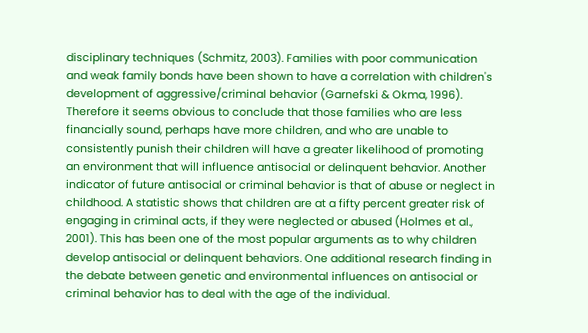disciplinary techniques (Schmitz, 2003). Families with poor communication and weak family bonds have been shown to have a correlation with children's development of aggressive/criminal behavior (Garnefski & Okma, 1996). Therefore it seems obvious to conclude that those families who are less financially sound, perhaps have more children, and who are unable to consistently punish their children will have a greater likelihood of promoting an environment that will influence antisocial or delinquent behavior. Another indicator of future antisocial or criminal behavior is that of abuse or neglect in childhood. A statistic shows that children are at a fifty percent greater risk of engaging in criminal acts, if they were neglected or abused (Holmes et al., 2001). This has been one of the most popular arguments as to why children develop antisocial or delinquent behaviors. One additional research finding in the debate between genetic and environmental influences on antisocial or criminal behavior has to deal with the age of the individual.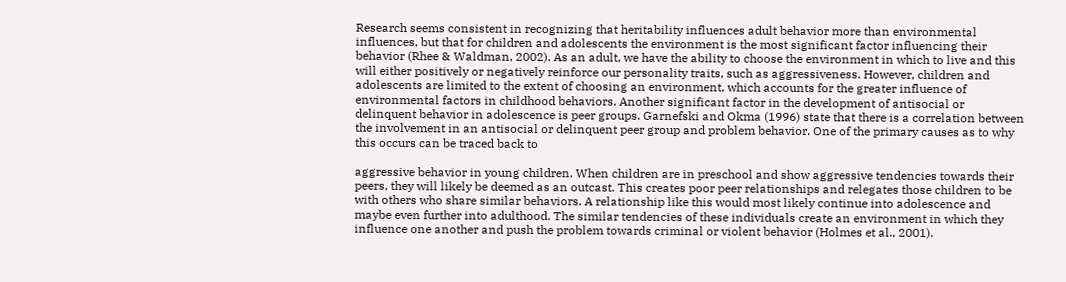Research seems consistent in recognizing that heritability influences adult behavior more than environmental influences, but that for children and adolescents the environment is the most significant factor influencing their behavior (Rhee & Waldman, 2002). As an adult, we have the ability to choose the environment in which to live and this will either positively or negatively reinforce our personality traits, such as aggressiveness. However, children and adolescents are limited to the extent of choosing an environment, which accounts for the greater influence of environmental factors in childhood behaviors. Another significant factor in the development of antisocial or delinquent behavior in adolescence is peer groups. Garnefski and Okma (1996) state that there is a correlation between the involvement in an antisocial or delinquent peer group and problem behavior. One of the primary causes as to why this occurs can be traced back to

aggressive behavior in young children. When children are in preschool and show aggressive tendencies towards their peers, they will likely be deemed as an outcast. This creates poor peer relationships and relegates those children to be with others who share similar behaviors. A relationship like this would most likely continue into adolescence and maybe even further into adulthood. The similar tendencies of these individuals create an environment in which they influence one another and push the problem towards criminal or violent behavior (Holmes et al., 2001).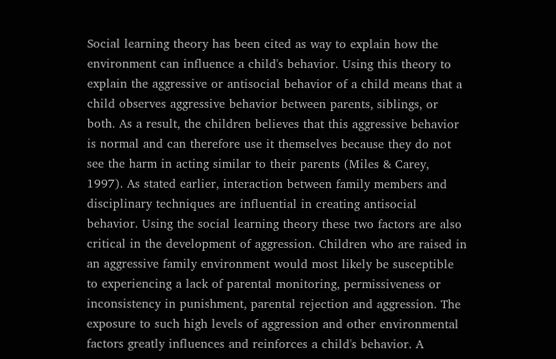Social learning theory has been cited as way to explain how the environment can influence a child's behavior. Using this theory to explain the aggressive or antisocial behavior of a child means that a child observes aggressive behavior between parents, siblings, or both. As a result, the children believes that this aggressive behavior is normal and can therefore use it themselves because they do not see the harm in acting similar to their parents (Miles & Carey, 1997). As stated earlier, interaction between family members and disciplinary techniques are influential in creating antisocial behavior. Using the social learning theory these two factors are also critical in the development of aggression. Children who are raised in an aggressive family environment would most likely be susceptible to experiencing a lack of parental monitoring, permissiveness or inconsistency in punishment, parental rejection and aggression. The exposure to such high levels of aggression and other environmental factors greatly influences and reinforces a child's behavior. A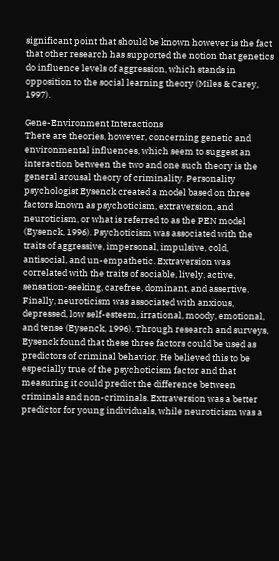significant point that should be known however is the fact that other research has supported the notion that genetics do influence levels of aggression, which stands in opposition to the social learning theory (Miles & Carey, 1997).

Gene-Environment Interactions
There are theories, however, concerning genetic and environmental influences, which seem to suggest an interaction between the two and one such theory is the general arousal theory of criminality. Personality psychologist Eysenck created a model based on three factors known as psychoticism, extraversion, and neuroticism, or what is referred to as the PEN model (Eysenck, 1996). Psychoticism was associated with the traits of aggressive, impersonal, impulsive, cold, antisocial, and un-empathetic. Extraversion was correlated with the traits of sociable, lively, active, sensation-seeking, carefree, dominant, and assertive. Finally, neuroticism was associated with anxious, depressed, low self-esteem, irrational, moody, emotional, and tense (Eysenck, 1996). Through research and surveys, Eysenck found that these three factors could be used as predictors of criminal behavior. He believed this to be especially true of the psychoticism factor and that measuring it could predict the difference between criminals and non-criminals. Extraversion was a better predictor for young individuals, while neuroticism was a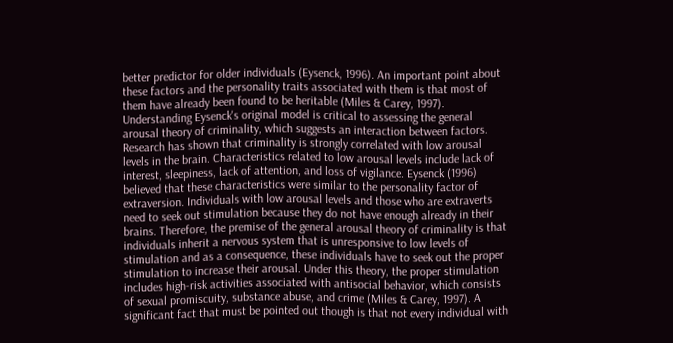better predictor for older individuals (Eysenck, 1996). An important point about these factors and the personality traits associated with them is that most of them have already been found to be heritable (Miles & Carey, 1997). Understanding Eysenck's original model is critical to assessing the general arousal theory of criminality, which suggests an interaction between factors. Research has shown that criminality is strongly correlated with low arousal levels in the brain. Characteristics related to low arousal levels include lack of interest, sleepiness, lack of attention, and loss of vigilance. Eysenck (1996) believed that these characteristics were similar to the personality factor of extraversion. Individuals with low arousal levels and those who are extraverts need to seek out stimulation because they do not have enough already in their brains. Therefore, the premise of the general arousal theory of criminality is that individuals inherit a nervous system that is unresponsive to low levels of stimulation and as a consequence, these individuals have to seek out the proper stimulation to increase their arousal. Under this theory, the proper stimulation includes high-risk activities associated with antisocial behavior, which consists of sexual promiscuity, substance abuse, and crime (Miles & Carey, 1997). A significant fact that must be pointed out though is that not every individual with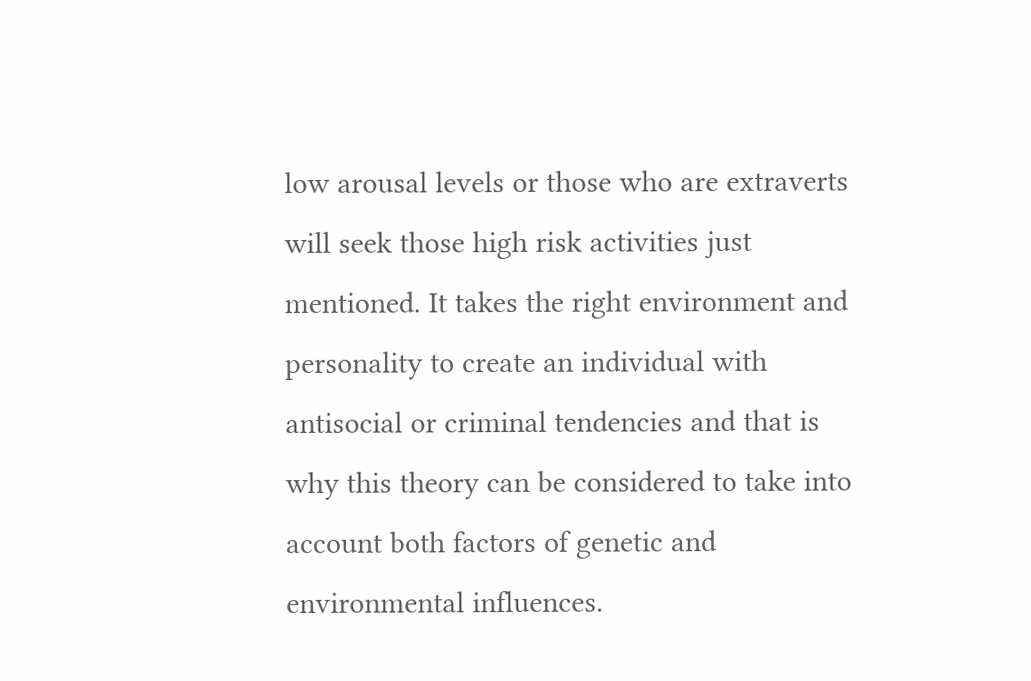low arousal levels or those who are extraverts will seek those high risk activities just mentioned. It takes the right environment and personality to create an individual with antisocial or criminal tendencies and that is why this theory can be considered to take into account both factors of genetic and environmental influences.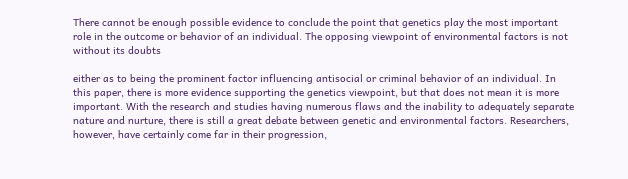There cannot be enough possible evidence to conclude the point that genetics play the most important role in the outcome or behavior of an individual. The opposing viewpoint of environmental factors is not without its doubts

either as to being the prominent factor influencing antisocial or criminal behavior of an individual. In this paper, there is more evidence supporting the genetics viewpoint, but that does not mean it is more important. With the research and studies having numerous flaws and the inability to adequately separate nature and nurture, there is still a great debate between genetic and environmental factors. Researchers, however, have certainly come far in their progression,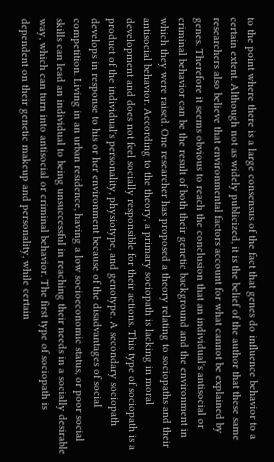to the point where there is a large consensus of the fact that genes do influence behavior to a certain extent. Although not as widely publicized, it is the belief of the author that these same researchers also believe that environmental factors account for what cannot be explained by genes. Therefore it seems obvious to reach the conclusion that an individual's antisocial or criminal behavior can be the result of both their genetic background and the environment in which they were raised. One researcher has proposed a theory relating to sociopaths and their antisocial behavior. According to the theory, a primary sociopath is lacking in moral development and does not feel socially responsible for their actions. This type of sociopath is a product of the individual's personality, physiotype, and genotype. A secondary sociopath develops in response to his or her environment because of the disadvantages of social competition. Living in an urban residence, having a low socioeconomic status, or poor social skills can lead an individual to being unsuccessful in reaching their needs in a socially desirable way, which can turn into antisocial or criminal behavior. The first type of sociopath is dependent on their genetic makeup and personality, while certain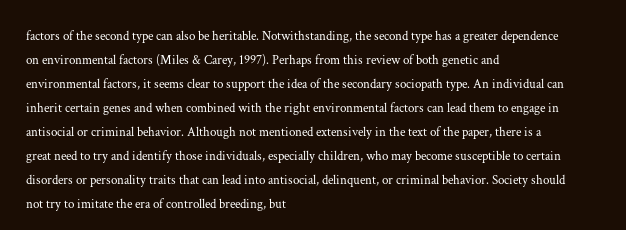factors of the second type can also be heritable. Notwithstanding, the second type has a greater dependence on environmental factors (Miles & Carey, 1997). Perhaps from this review of both genetic and environmental factors, it seems clear to support the idea of the secondary sociopath type. An individual can inherit certain genes and when combined with the right environmental factors can lead them to engage in antisocial or criminal behavior. Although not mentioned extensively in the text of the paper, there is a great need to try and identify those individuals, especially children, who may become susceptible to certain disorders or personality traits that can lead into antisocial, delinquent, or criminal behavior. Society should not try to imitate the era of controlled breeding, but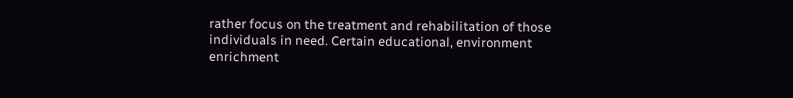rather focus on the treatment and rehabilitation of those individuals in need. Certain educational, environment enrichment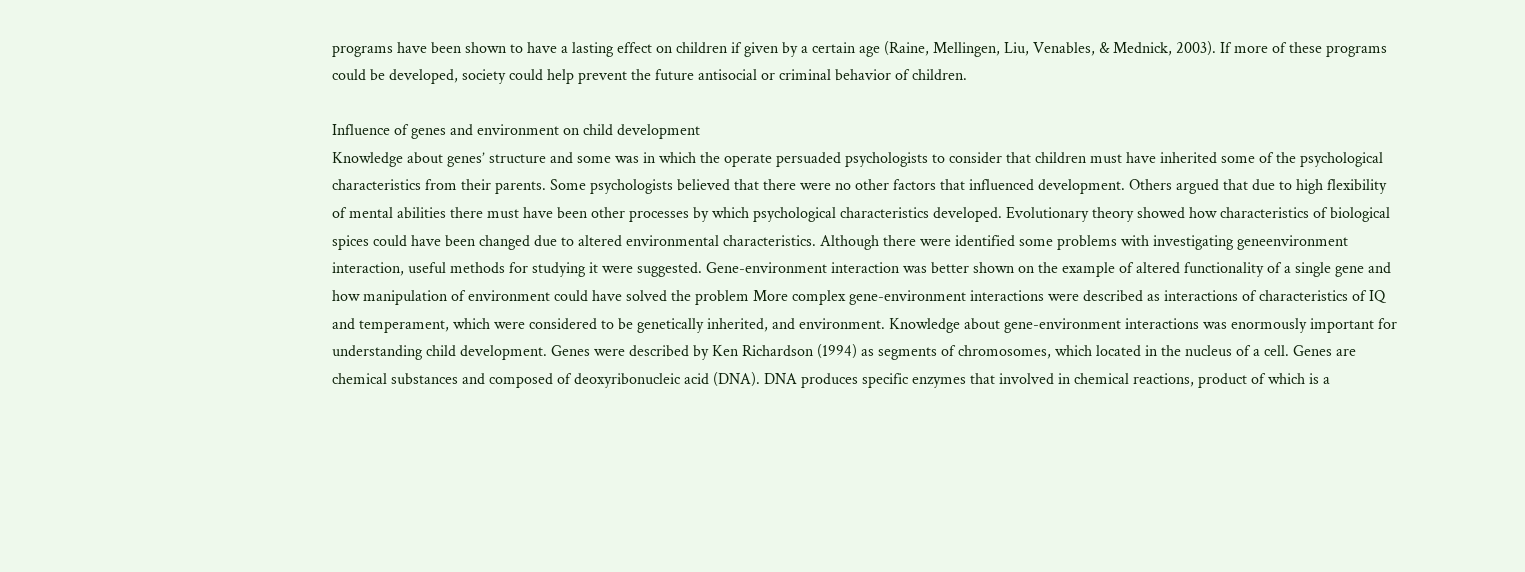programs have been shown to have a lasting effect on children if given by a certain age (Raine, Mellingen, Liu, Venables, & Mednick, 2003). If more of these programs could be developed, society could help prevent the future antisocial or criminal behavior of children.

Influence of genes and environment on child development
Knowledge about genes’ structure and some was in which the operate persuaded psychologists to consider that children must have inherited some of the psychological characteristics from their parents. Some psychologists believed that there were no other factors that influenced development. Others argued that due to high flexibility of mental abilities there must have been other processes by which psychological characteristics developed. Evolutionary theory showed how characteristics of biological spices could have been changed due to altered environmental characteristics. Although there were identified some problems with investigating geneenvironment interaction, useful methods for studying it were suggested. Gene-environment interaction was better shown on the example of altered functionality of a single gene and how manipulation of environment could have solved the problem More complex gene-environment interactions were described as interactions of characteristics of IQ and temperament, which were considered to be genetically inherited, and environment. Knowledge about gene-environment interactions was enormously important for understanding child development. Genes were described by Ken Richardson (1994) as segments of chromosomes, which located in the nucleus of a cell. Genes are chemical substances and composed of deoxyribonucleic acid (DNA). DNA produces specific enzymes that involved in chemical reactions, product of which is a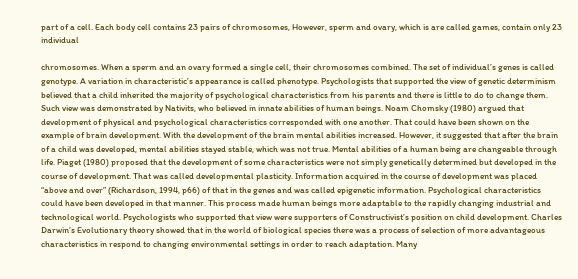part of a cell. Each body cell contains 23 pairs of chromosomes, However, sperm and ovary, which is are called games, contain only 23 individual

chromosomes. When a sperm and an ovary formed a single cell, their chromosomes combined. The set of individual’s genes is called genotype. A variation in characteristic’s appearance is called phenotype. Psychologists that supported the view of genetic determinism believed that a child inherited the majority of psychological characteristics from his parents and there is little to do to change them. Such view was demonstrated by Nativits, who believed in innate abilities of human beings. Noam Chomsky (1980) argued that development of physical and psychological characteristics corresponded with one another. That could have been shown on the example of brain development. With the development of the brain mental abilities increased. However, it suggested that after the brain of a child was developed, mental abilities stayed stable, which was not true. Mental abilities of a human being are changeable through life. Piaget (1980) proposed that the development of some characteristics were not simply genetically determined but developed in the course of development. That was called developmental plasticity. Information acquired in the course of development was placed “above and over” (Richardson, 1994, p66) of that in the genes and was called epigenetic information. Psychological characteristics could have been developed in that manner. This process made human beings more adaptable to the rapidly changing industrial and technological world. Psychologists who supported that view were supporters of Constructivist’s position on child development. Charles Darwin’s Evolutionary theory showed that in the world of biological species there was a process of selection of more advantageous characteristics in respond to changing environmental settings in order to reach adaptation. Many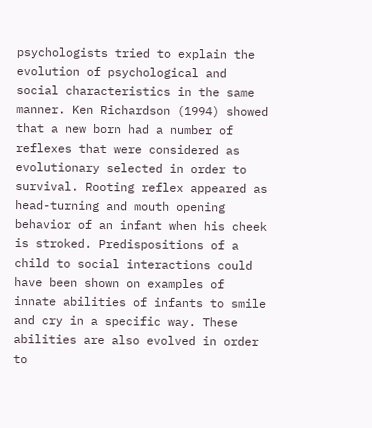psychologists tried to explain the evolution of psychological and social characteristics in the same manner. Ken Richardson (1994) showed that a new born had a number of reflexes that were considered as evolutionary selected in order to survival. Rooting reflex appeared as head-turning and mouth opening behavior of an infant when his cheek is stroked. Predispositions of a child to social interactions could have been shown on examples of innate abilities of infants to smile and cry in a specific way. These abilities are also evolved in order to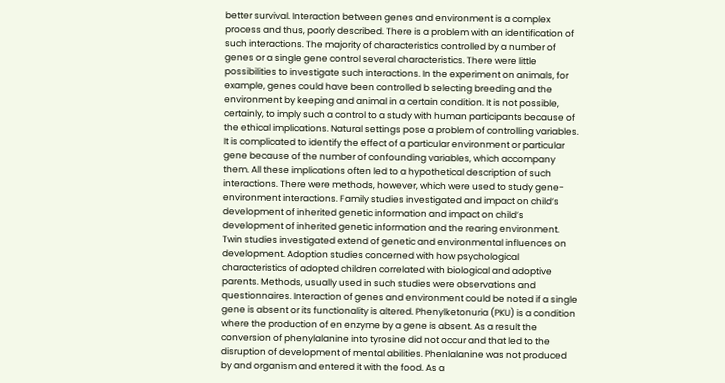better survival. Interaction between genes and environment is a complex process and thus, poorly described. There is a problem with an identification of such interactions. The majority of characteristics controlled by a number of genes or a single gene control several characteristics. There were little possibilities to investigate such interactions. In the experiment on animals, for example, genes could have been controlled b selecting breeding and the environment by keeping and animal in a certain condition. It is not possible, certainly, to imply such a control to a study with human participants because of the ethical implications. Natural settings pose a problem of controlling variables. It is complicated to identify the effect of a particular environment or particular gene because of the number of confounding variables, which accompany them. All these implications often led to a hypothetical description of such interactions. There were methods, however, which were used to study gene-environment interactions. Family studies investigated and impact on child’s development of inherited genetic information and impact on child’s development of inherited genetic information and the rearing environment. Twin studies investigated extend of genetic and environmental influences on development. Adoption studies concerned with how psychological characteristics of adopted children correlated with biological and adoptive parents. Methods, usually used in such studies were observations and questionnaires. Interaction of genes and environment could be noted if a single gene is absent or its functionality is altered. Phenylketonuria (PKU) is a condition where the production of en enzyme by a gene is absent. As a result the conversion of phenylalanine into tyrosine did not occur and that led to the disruption of development of mental abilities. Phenlalanine was not produced by and organism and entered it with the food. As a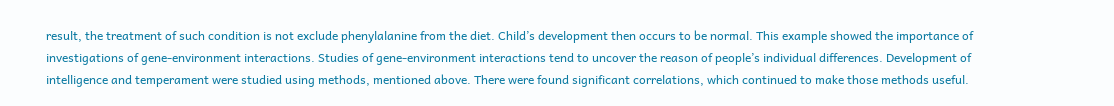result, the treatment of such condition is not exclude phenylalanine from the diet. Child’s development then occurs to be normal. This example showed the importance of investigations of gene-environment interactions. Studies of gene-environment interactions tend to uncover the reason of people’s individual differences. Development of intelligence and temperament were studied using methods, mentioned above. There were found significant correlations, which continued to make those methods useful.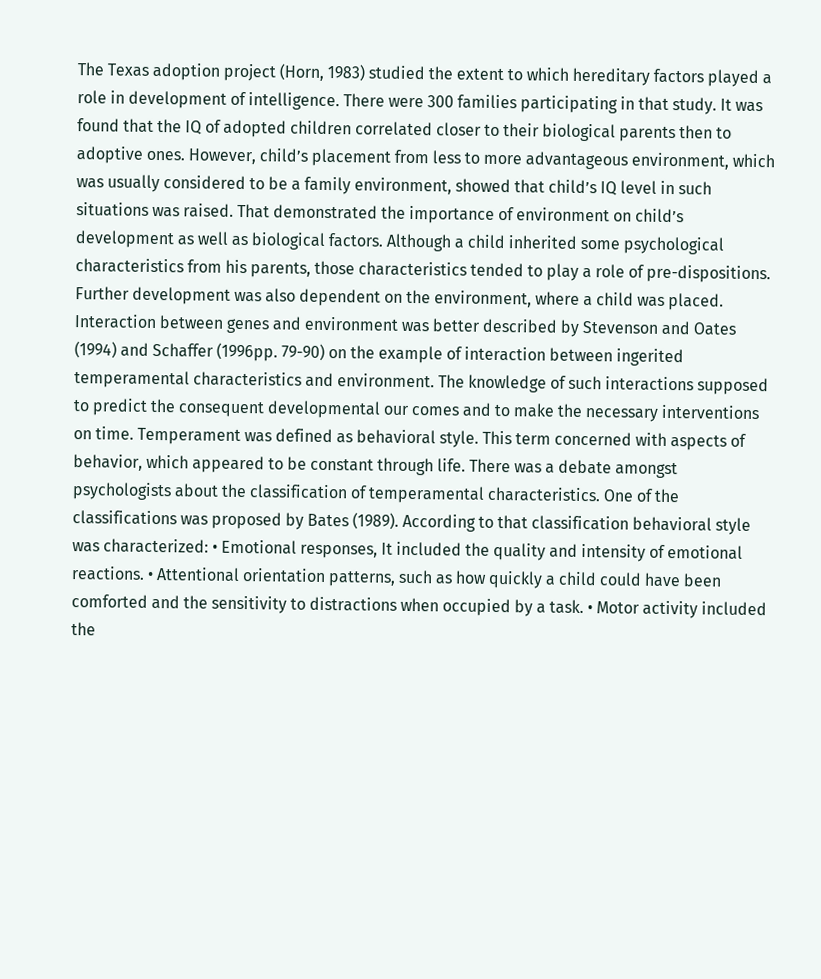The Texas adoption project (Horn, 1983) studied the extent to which hereditary factors played a role in development of intelligence. There were 300 families participating in that study. It was found that the IQ of adopted children correlated closer to their biological parents then to adoptive ones. However, child’s placement from less to more advantageous environment, which was usually considered to be a family environment, showed that child’s IQ level in such situations was raised. That demonstrated the importance of environment on child’s development as well as biological factors. Although a child inherited some psychological characteristics from his parents, those characteristics tended to play a role of pre-dispositions. Further development was also dependent on the environment, where a child was placed. Interaction between genes and environment was better described by Stevenson and Oates (1994) and Schaffer (1996pp. 79-90) on the example of interaction between ingerited temperamental characteristics and environment. The knowledge of such interactions supposed to predict the consequent developmental our comes and to make the necessary interventions on time. Temperament was defined as behavioral style. This term concerned with aspects of behavior, which appeared to be constant through life. There was a debate amongst psychologists about the classification of temperamental characteristics. One of the classifications was proposed by Bates (1989). According to that classification behavioral style was characterized: • Emotional responses, It included the quality and intensity of emotional reactions. • Attentional orientation patterns, such as how quickly a child could have been comforted and the sensitivity to distractions when occupied by a task. • Motor activity included the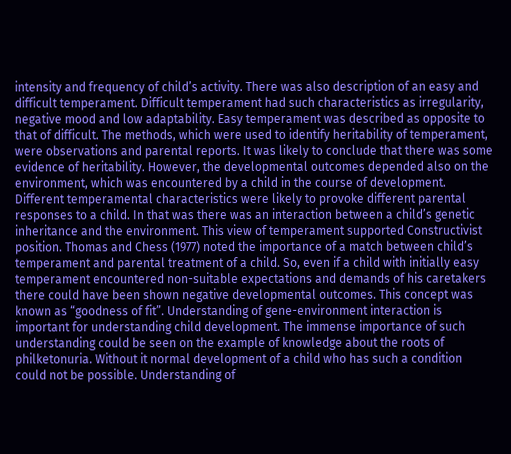intensity and frequency of child’s activity. There was also description of an easy and difficult temperament. Difficult temperament had such characteristics as irregularity, negative mood and low adaptability. Easy temperament was described as opposite to that of difficult. The methods, which were used to identify heritability of temperament, were observations and parental reports. It was likely to conclude that there was some evidence of heritability. However, the developmental outcomes depended also on the environment, which was encountered by a child in the course of development. Different temperamental characteristics were likely to provoke different parental responses to a child. In that was there was an interaction between a child’s genetic inheritance and the environment. This view of temperament supported Constructivist position. Thomas and Chess (1977) noted the importance of a match between child’s temperament and parental treatment of a child. So, even if a child with initially easy temperament encountered non-suitable expectations and demands of his caretakers there could have been shown negative developmental outcomes. This concept was known as “goodness of fit”. Understanding of gene-environment interaction is important for understanding child development. The immense importance of such understanding could be seen on the example of knowledge about the roots of philketonuria. Without it normal development of a child who has such a condition could not be possible. Understanding of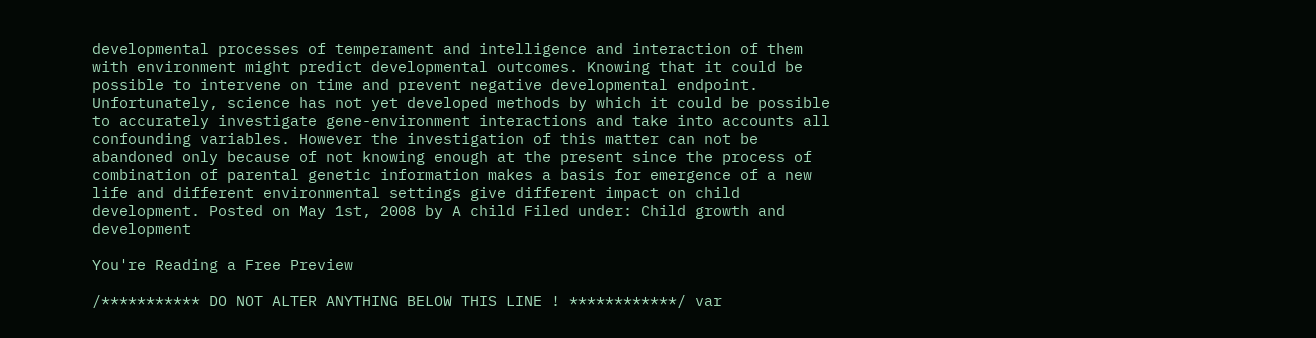developmental processes of temperament and intelligence and interaction of them with environment might predict developmental outcomes. Knowing that it could be possible to intervene on time and prevent negative developmental endpoint. Unfortunately, science has not yet developed methods by which it could be possible to accurately investigate gene-environment interactions and take into accounts all confounding variables. However the investigation of this matter can not be abandoned only because of not knowing enough at the present since the process of combination of parental genetic information makes a basis for emergence of a new life and different environmental settings give different impact on child development. Posted on May 1st, 2008 by A child Filed under: Child growth and development

You're Reading a Free Preview

/*********** DO NOT ALTER ANYTHING BELOW THIS LINE ! ************/ var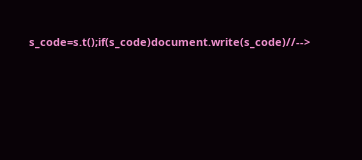s_code=s.t();if(s_code)document.write(s_code)//-->